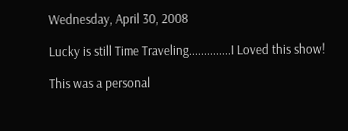Wednesday, April 30, 2008

Lucky is still Time Traveling..............I Loved this show!

This was a personal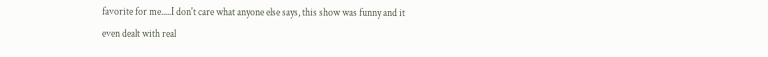favorite for me.....I don't care what anyone else says, this show was funny and it even dealt with real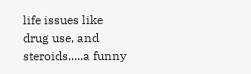life issues like drug use, and steroids.....a funny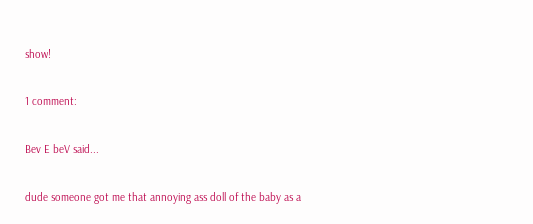show!

1 comment:

Bev E beV said...

dude someone got me that annoying ass doll of the baby as a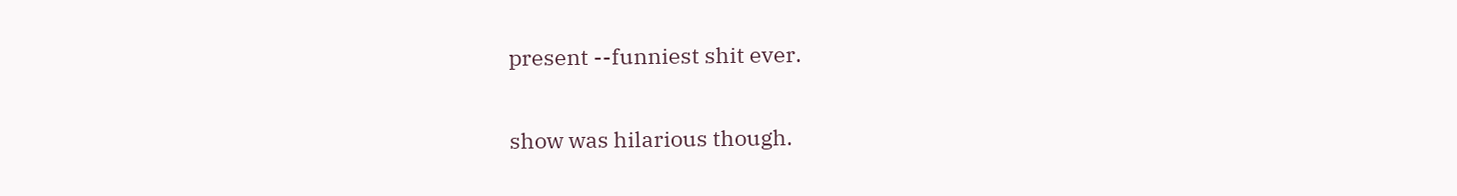present --funniest shit ever.

show was hilarious though.